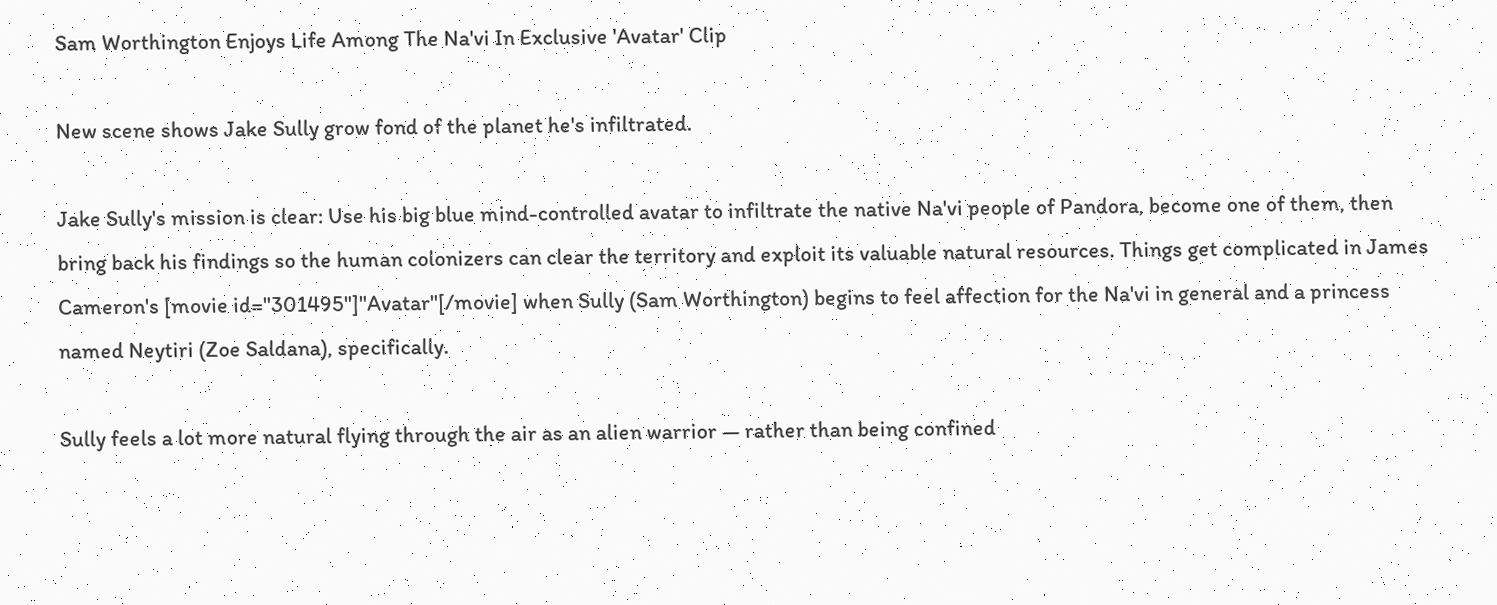Sam Worthington Enjoys Life Among The Na'vi In Exclusive 'Avatar' Clip

New scene shows Jake Sully grow fond of the planet he's infiltrated.

Jake Sully's mission is clear: Use his big blue mind-controlled avatar to infiltrate the native Na'vi people of Pandora, become one of them, then bring back his findings so the human colonizers can clear the territory and exploit its valuable natural resources. Things get complicated in James Cameron's [movie id="301495"]"Avatar"[/movie] when Sully (Sam Worthington) begins to feel affection for the Na'vi in general and a princess named Neytiri (Zoe Saldana), specifically.

Sully feels a lot more natural flying through the air as an alien warrior — rather than being confined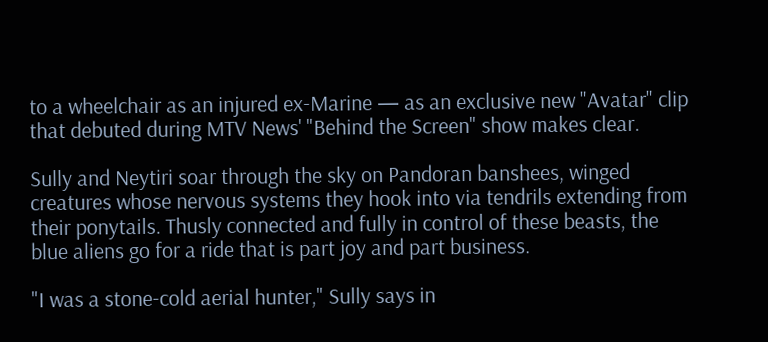to a wheelchair as an injured ex-Marine — as an exclusive new "Avatar" clip that debuted during MTV News' "Behind the Screen" show makes clear.

Sully and Neytiri soar through the sky on Pandoran banshees, winged creatures whose nervous systems they hook into via tendrils extending from their ponytails. Thusly connected and fully in control of these beasts, the blue aliens go for a ride that is part joy and part business.

"I was a stone-cold aerial hunter," Sully says in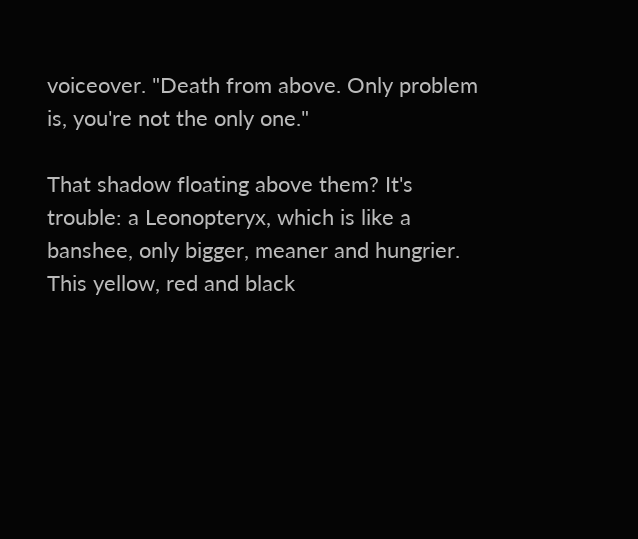voiceover. "Death from above. Only problem is, you're not the only one."

That shadow floating above them? It's trouble: a Leonopteryx, which is like a banshee, only bigger, meaner and hungrier. This yellow, red and black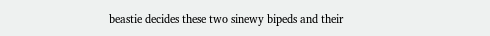beastie decides these two sinewy bipeds and their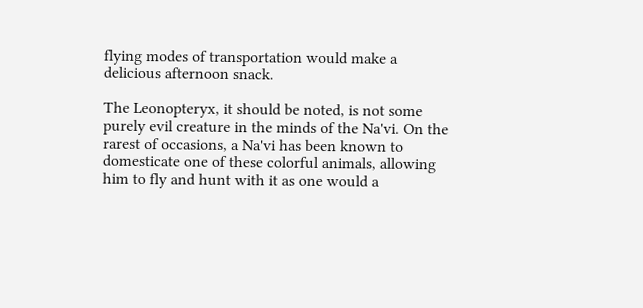flying modes of transportation would make a delicious afternoon snack.

The Leonopteryx, it should be noted, is not some purely evil creature in the minds of the Na'vi. On the rarest of occasions, a Na'vi has been known to domesticate one of these colorful animals, allowing him to fly and hunt with it as one would a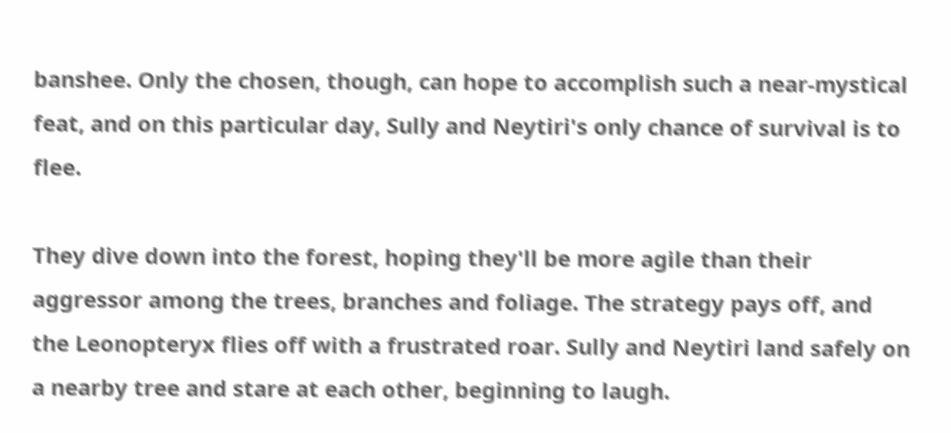banshee. Only the chosen, though, can hope to accomplish such a near-mystical feat, and on this particular day, Sully and Neytiri's only chance of survival is to flee.

They dive down into the forest, hoping they'll be more agile than their aggressor among the trees, branches and foliage. The strategy pays off, and the Leonopteryx flies off with a frustrated roar. Sully and Neytiri land safely on a nearby tree and stare at each other, beginning to laugh.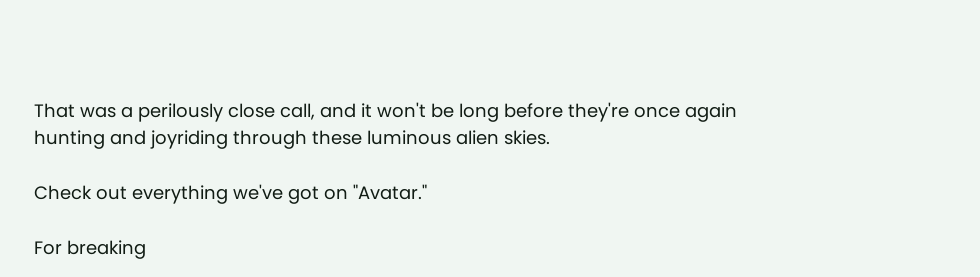That was a perilously close call, and it won't be long before they're once again hunting and joyriding through these luminous alien skies.

Check out everything we've got on "Avatar."

For breaking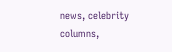news, celebrity columns,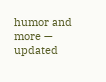humor and more — updated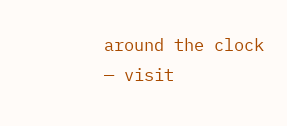around the clock — visit